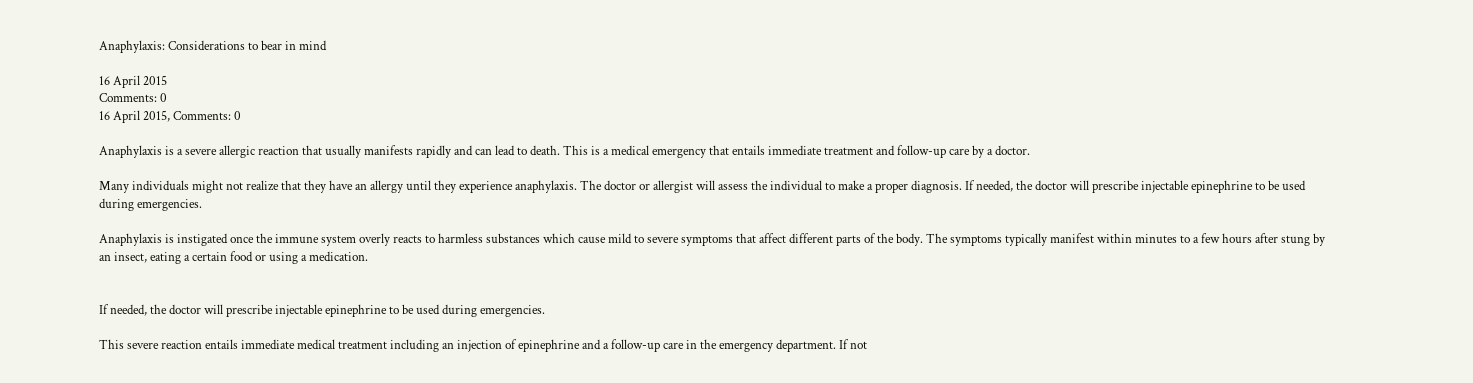Anaphylaxis: Considerations to bear in mind

16 April 2015
Comments: 0
16 April 2015, Comments: 0

Anaphylaxis is a severe allergic reaction that usually manifests rapidly and can lead to death. This is a medical emergency that entails immediate treatment and follow-up care by a doctor.

Many individuals might not realize that they have an allergy until they experience anaphylaxis. The doctor or allergist will assess the individual to make a proper diagnosis. If needed, the doctor will prescribe injectable epinephrine to be used during emergencies.

Anaphylaxis is instigated once the immune system overly reacts to harmless substances which cause mild to severe symptoms that affect different parts of the body. The symptoms typically manifest within minutes to a few hours after stung by an insect, eating a certain food or using a medication.


If needed, the doctor will prescribe injectable epinephrine to be used during emergencies.

This severe reaction entails immediate medical treatment including an injection of epinephrine and a follow-up care in the emergency department. If not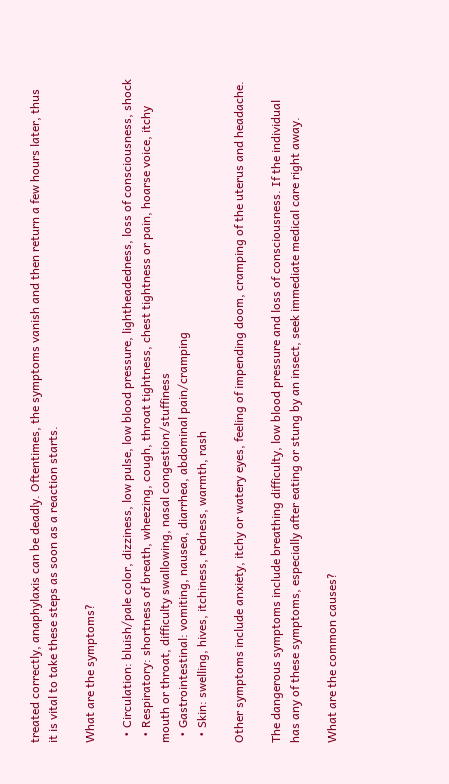treated correctly, anaphylaxis can be deadly. Oftentimes, the symptoms vanish and then return a few hours later, thus it is vital to take these steps as soon as a reaction starts.

What are the symptoms?

  • Circulation: bluish/pale color, dizziness, low pulse, low blood pressure, lightheadedness, loss of consciousness, shock
  • Respiratory: shortness of breath, wheezing, cough, throat tightness, chest tightness or pain, hoarse voice, itchy mouth or throat, difficulty swallowing, nasal congestion/stuffiness
  • Gastrointestinal: vomiting, nausea, diarrhea, abdominal pain/cramping
  • Skin: swelling, hives, itchiness, redness, warmth, rash

Other symptoms include anxiety, itchy or watery eyes, feeling of impending doom, cramping of the uterus and headache.

The dangerous symptoms include breathing difficulty, low blood pressure and loss of consciousness. If the individual has any of these symptoms, especially after eating or stung by an insect, seek immediate medical care right away.

What are the common causes?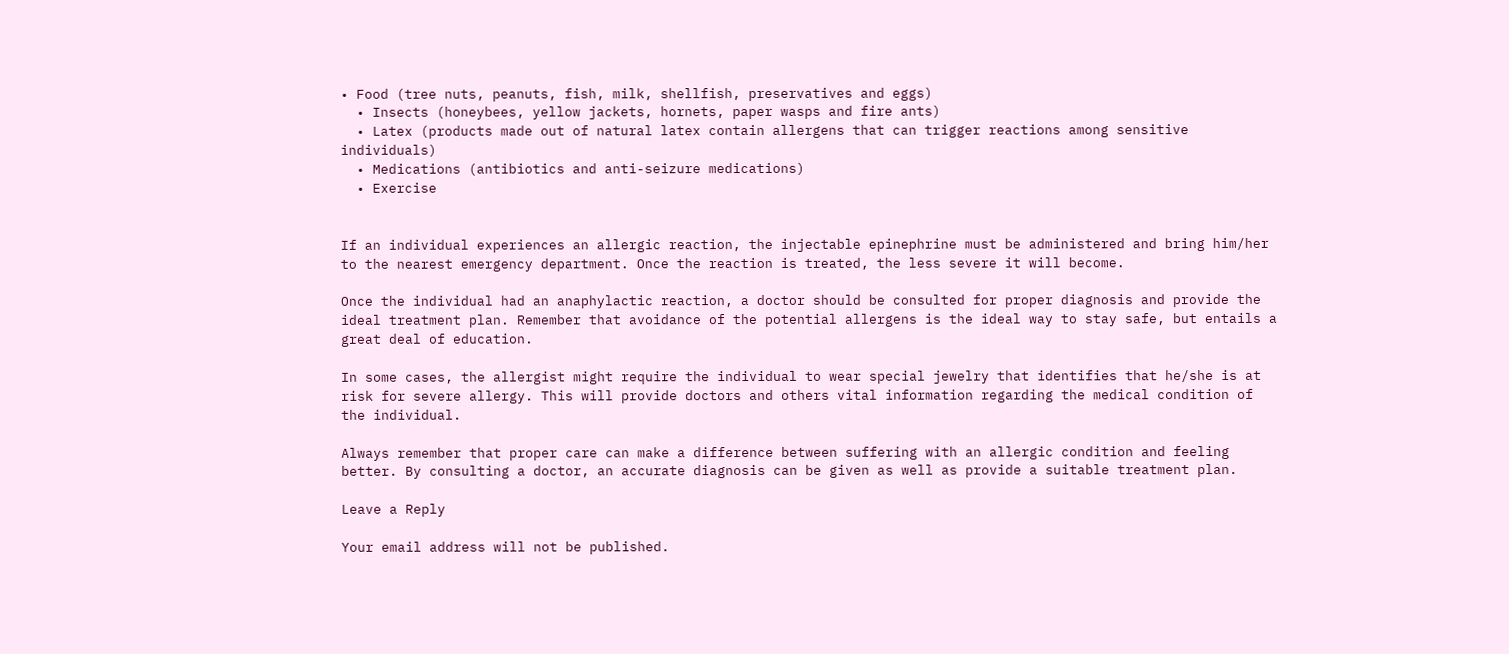• Food (tree nuts, peanuts, fish, milk, shellfish, preservatives and eggs)
  • Insects (honeybees, yellow jackets, hornets, paper wasps and fire ants)
  • Latex (products made out of natural latex contain allergens that can trigger reactions among sensitive individuals)
  • Medications (antibiotics and anti-seizure medications)
  • Exercise


If an individual experiences an allergic reaction, the injectable epinephrine must be administered and bring him/her to the nearest emergency department. Once the reaction is treated, the less severe it will become.

Once the individual had an anaphylactic reaction, a doctor should be consulted for proper diagnosis and provide the ideal treatment plan. Remember that avoidance of the potential allergens is the ideal way to stay safe, but entails a great deal of education.

In some cases, the allergist might require the individual to wear special jewelry that identifies that he/she is at risk for severe allergy. This will provide doctors and others vital information regarding the medical condition of the individual.

Always remember that proper care can make a difference between suffering with an allergic condition and feeling better. By consulting a doctor, an accurate diagnosis can be given as well as provide a suitable treatment plan.

Leave a Reply

Your email address will not be published.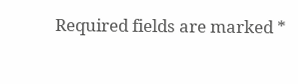Required fields are marked *